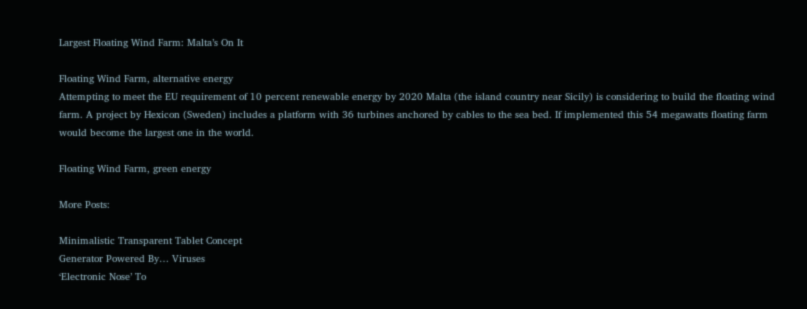Largest Floating Wind Farm: Malta’s On It

Floating Wind Farm, alternative energy
Attempting to meet the EU requirement of 10 percent renewable energy by 2020 Malta (the island country near Sicily) is considering to build the floating wind farm. A project by Hexicon (Sweden) includes a platform with 36 turbines anchored by cables to the sea bed. If implemented this 54 megawatts floating farm would become the largest one in the world.

Floating Wind Farm, green energy

More Posts:

Minimalistic Transparent Tablet Concept
Generator Powered By… Viruses
‘Electronic Nose’ To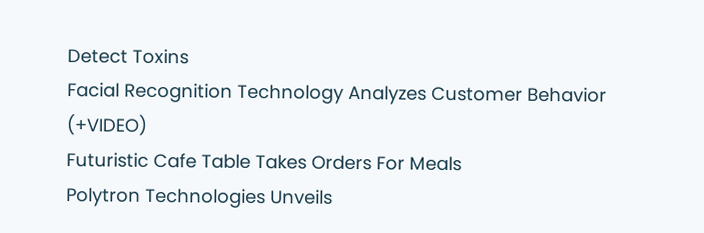Detect Toxins
Facial Recognition Technology Analyzes Customer Behavior (+VIDEO)
Futuristic Cafe Table Takes Orders For Meals
Polytron Technologies Unveils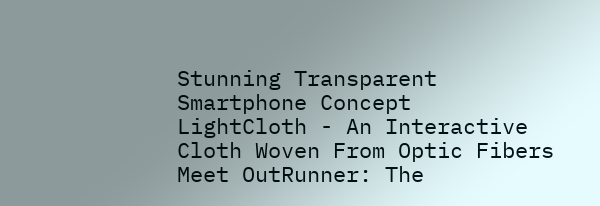Stunning Transparent Smartphone Concept
LightCloth - An Interactive Cloth Woven From Optic Fibers
Meet OutRunner: The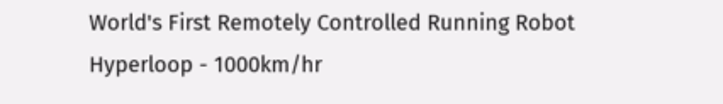World's First Remotely Controlled Running Robot
Hyperloop - 1000km/hr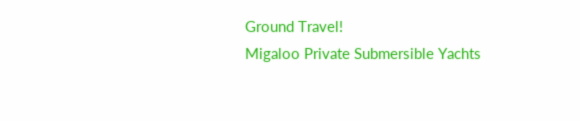Ground Travel!
Migaloo Private Submersible Yachts